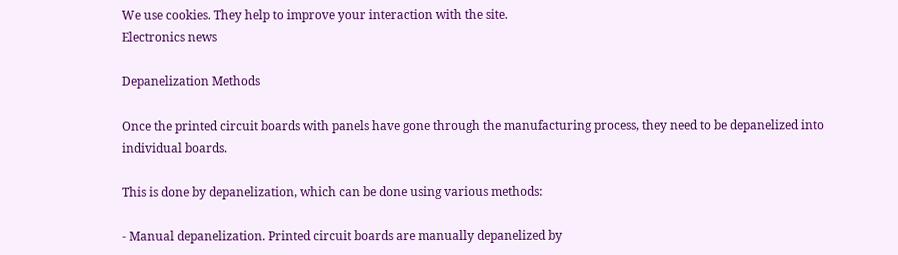We use cookies. They help to improve your interaction with the site.
Electronics news

Depanelization Methods

Once the printed circuit boards with panels have gone through the manufacturing process, they need to be depanelized into individual boards.

This is done by depanelization, which can be done using various methods:

- Manual depanelization. Printed circuit boards are manually depanelized by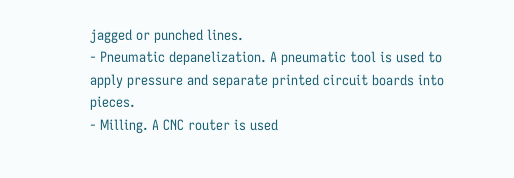jagged or punched lines.
- Pneumatic depanelization. A pneumatic tool is used to apply pressure and separate printed circuit boards into pieces.
- Milling. A CNC router is used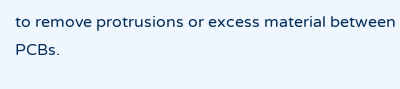to remove protrusions or excess material between PCBs.